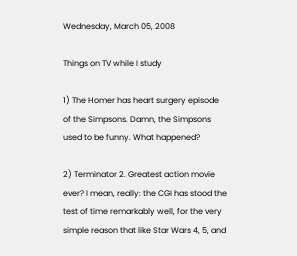Wednesday, March 05, 2008

Things on TV while I study

1) The Homer has heart surgery episode of the Simpsons. Damn, the Simpsons used to be funny. What happened?

2) Terminator 2. Greatest action movie ever? I mean, really: the CGI has stood the test of time remarkably well, for the very simple reason that like Star Wars 4, 5, and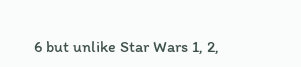6 but unlike Star Wars 1, 2,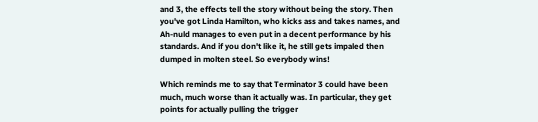and 3, the effects tell the story without being the story. Then you've got Linda Hamilton, who kicks ass and takes names, and Ah-nuld manages to even put in a decent performance by his standards. And if you don't like it, he still gets impaled then dumped in molten steel. So everybody wins!

Which reminds me to say that Terminator 3 could have been much, much worse than it actually was. In particular, they get points for actually pulling the trigger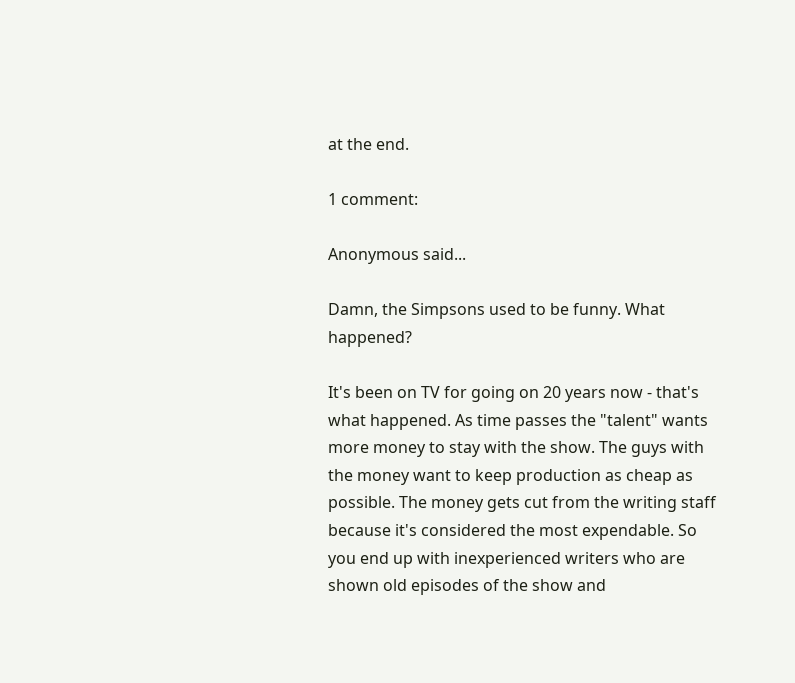at the end.

1 comment:

Anonymous said...

Damn, the Simpsons used to be funny. What happened?

It's been on TV for going on 20 years now - that's what happened. As time passes the "talent" wants more money to stay with the show. The guys with the money want to keep production as cheap as possible. The money gets cut from the writing staff because it's considered the most expendable. So you end up with inexperienced writers who are shown old episodes of the show and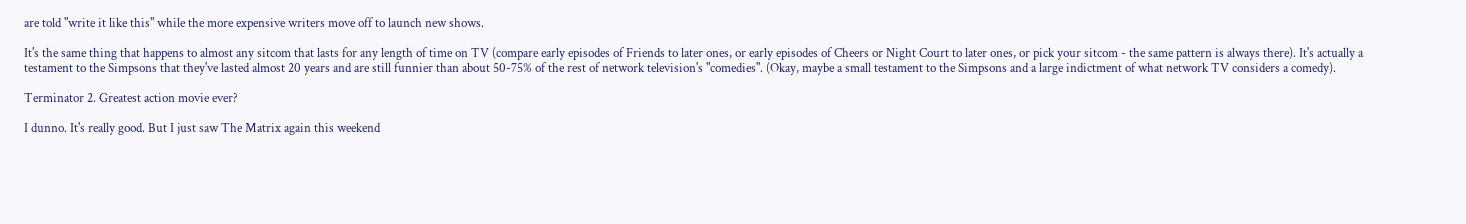are told "write it like this" while the more expensive writers move off to launch new shows.

It's the same thing that happens to almost any sitcom that lasts for any length of time on TV (compare early episodes of Friends to later ones, or early episodes of Cheers or Night Court to later ones, or pick your sitcom - the same pattern is always there). It's actually a testament to the Simpsons that they've lasted almost 20 years and are still funnier than about 50-75% of the rest of network television's "comedies". (Okay, maybe a small testament to the Simpsons and a large indictment of what network TV considers a comedy).

Terminator 2. Greatest action movie ever?

I dunno. It's really good. But I just saw The Matrix again this weekend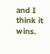and I think it wins.